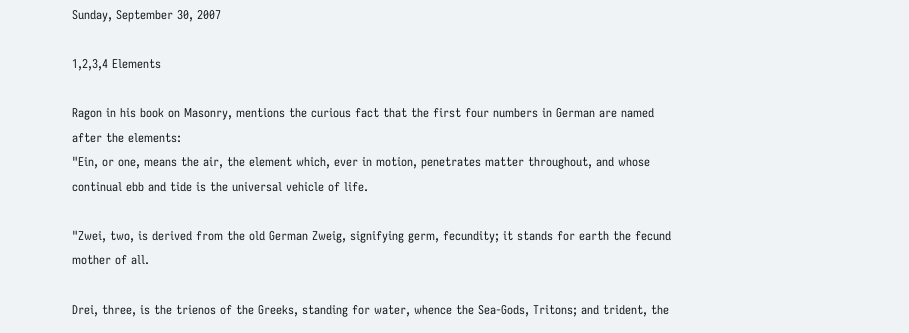Sunday, September 30, 2007

1,2,3,4 Elements

Ragon in his book on Masonry, mentions the curious fact that the first four numbers in German are named after the elements:
"Ein, or one, means the air, the element which, ever in motion, penetrates matter throughout, and whose continual ebb and tide is the universal vehicle of life.

"Zwei, two, is derived from the old German Zweig, signifying germ, fecundity; it stands for earth the fecund mother of all.

Drei, three, is the trienos of the Greeks, standing for water, whence the Sea-Gods, Tritons; and trident, the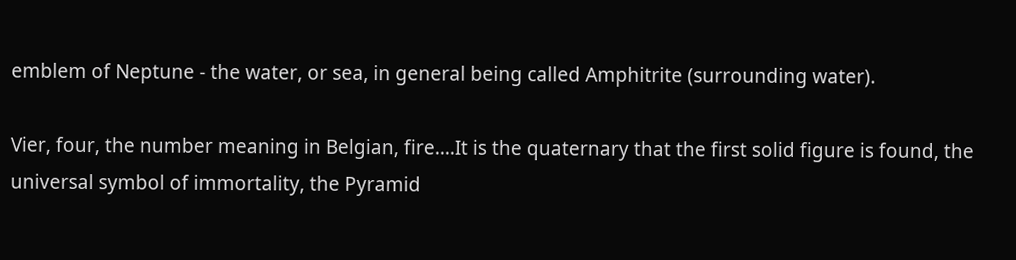emblem of Neptune - the water, or sea, in general being called Amphitrite (surrounding water).

Vier, four, the number meaning in Belgian, fire....It is the quaternary that the first solid figure is found, the universal symbol of immortality, the Pyramid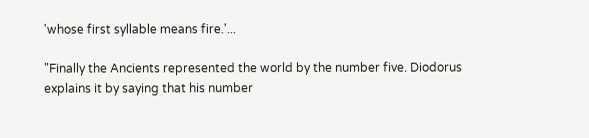'whose first syllable means fire.'...

"Finally the Ancients represented the world by the number five. Diodorus explains it by saying that his number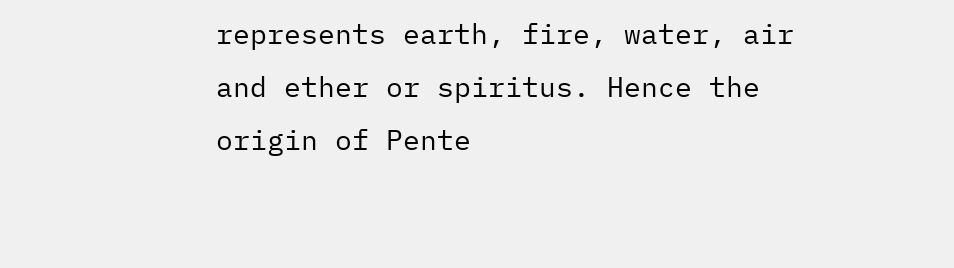represents earth, fire, water, air and ether or spiritus. Hence the origin of Pente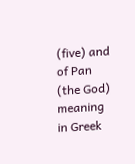(five) and of Pan (the God) meaning in Greek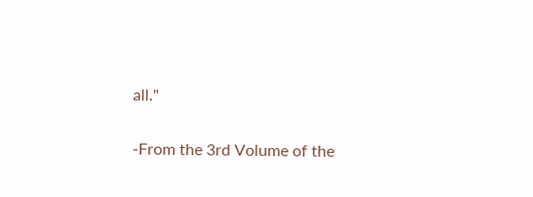all."

-From the 3rd Volume of the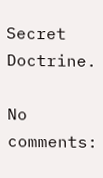Secret Doctrine.

No comments: